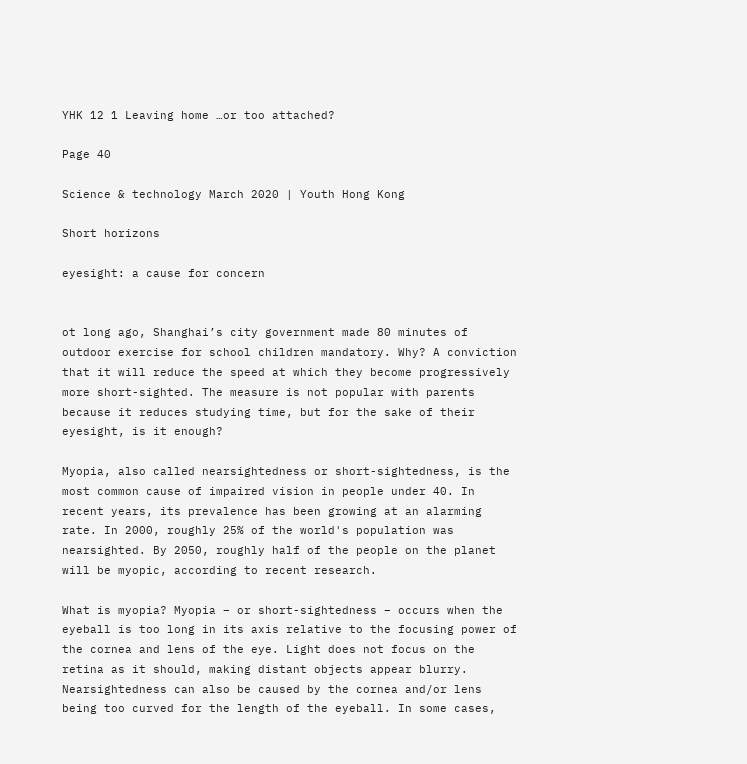YHK 12 1 Leaving home …or too attached?

Page 40

Science & technology March 2020 | Youth Hong Kong

Short horizons

eyesight: a cause for concern


ot long ago, Shanghai’s city government made 80 minutes of outdoor exercise for school children mandatory. Why? A conviction that it will reduce the speed at which they become progressively more short-sighted. The measure is not popular with parents because it reduces studying time, but for the sake of their eyesight, is it enough?

Myopia, also called nearsightedness or short-sightedness, is the most common cause of impaired vision in people under 40. In recent years, its prevalence has been growing at an alarming rate. In 2000, roughly 25% of the world's population was nearsighted. By 2050, roughly half of the people on the planet will be myopic, according to recent research.

What is myopia? Myopia – or short-sightedness – occurs when the eyeball is too long in its axis relative to the focusing power of the cornea and lens of the eye. Light does not focus on the retina as it should, making distant objects appear blurry. Nearsightedness can also be caused by the cornea and/or lens being too curved for the length of the eyeball. In some cases,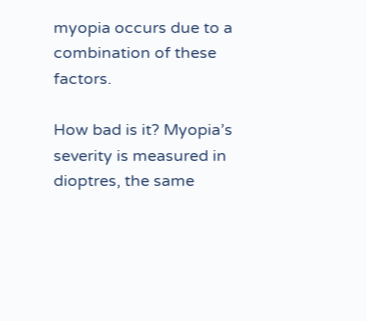myopia occurs due to a combination of these factors.

How bad is it? Myopia’s severity is measured in dioptres, the same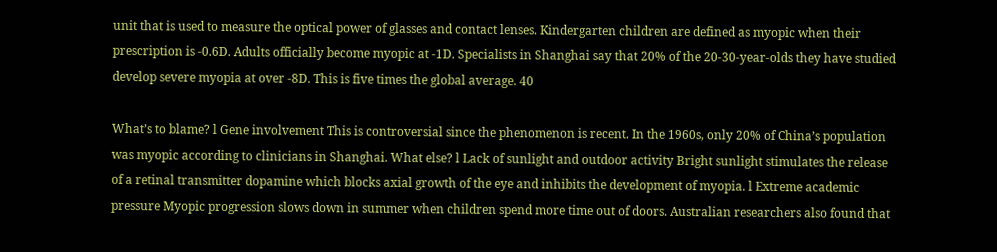unit that is used to measure the optical power of glasses and contact lenses. Kindergarten children are defined as myopic when their prescription is -0.6D. Adults officially become myopic at -1D. Specialists in Shanghai say that 20% of the 20-30-year-olds they have studied develop severe myopia at over -8D. This is five times the global average. 40

What’s to blame? l Gene involvement This is controversial since the phenomenon is recent. In the 1960s, only 20% of China’s population was myopic according to clinicians in Shanghai. What else? l Lack of sunlight and outdoor activity Bright sunlight stimulates the release of a retinal transmitter dopamine which blocks axial growth of the eye and inhibits the development of myopia. l Extreme academic pressure Myopic progression slows down in summer when children spend more time out of doors. Australian researchers also found that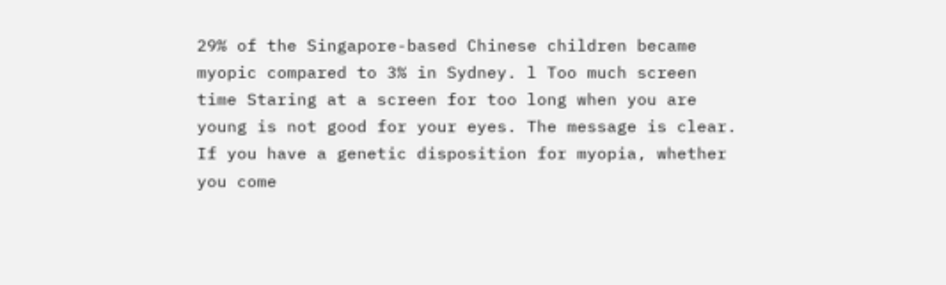29% of the Singapore-based Chinese children became myopic compared to 3% in Sydney. l Too much screen time Staring at a screen for too long when you are young is not good for your eyes. The message is clear. If you have a genetic disposition for myopia, whether you come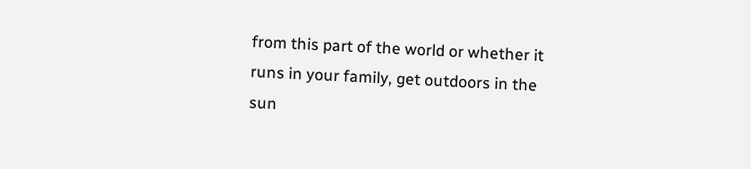from this part of the world or whether it runs in your family, get outdoors in the sun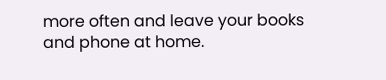more often and leave your books and phone at home.